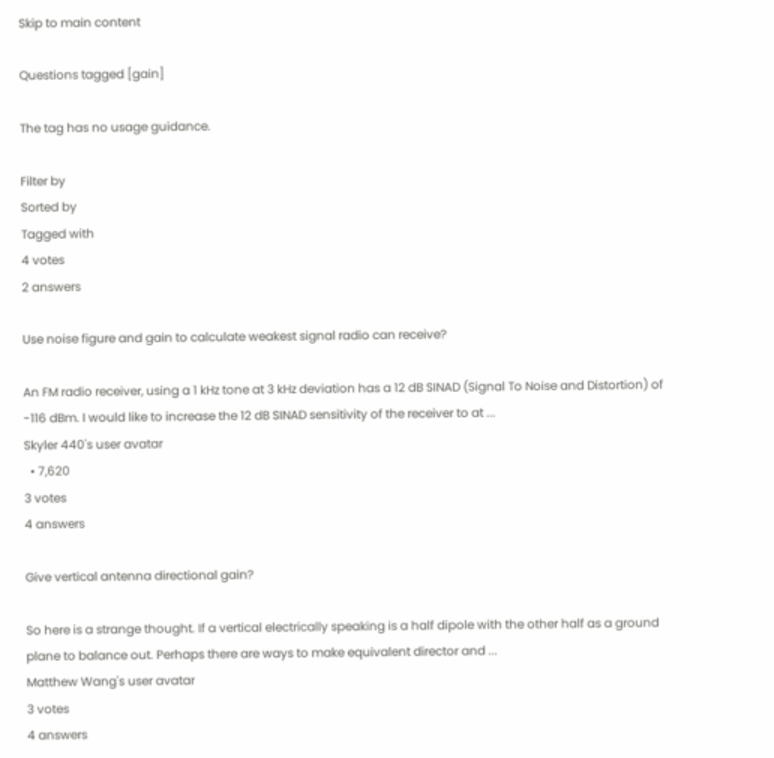Skip to main content

Questions tagged [gain]

The tag has no usage guidance.

Filter by
Sorted by
Tagged with
4 votes
2 answers

Use noise figure and gain to calculate weakest signal radio can receive?

An FM radio receiver, using a 1 kHz tone at 3 kHz deviation has a 12 dB SINAD (Signal To Noise and Distortion) of -116 dBm. I would like to increase the 12 dB SINAD sensitivity of the receiver to at ...
Skyler 440's user avatar
  • 7,620
3 votes
4 answers

Give vertical antenna directional gain?

So here is a strange thought. If a vertical electrically speaking is a half dipole with the other half as a ground plane to balance out. Perhaps there are ways to make equivalent director and ...
Matthew Wang's user avatar
3 votes
4 answers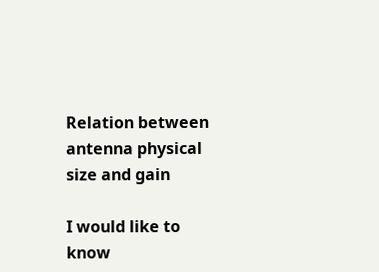Relation between antenna physical size and gain

I would like to know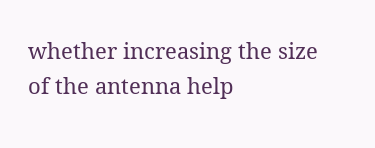whether increasing the size of the antenna help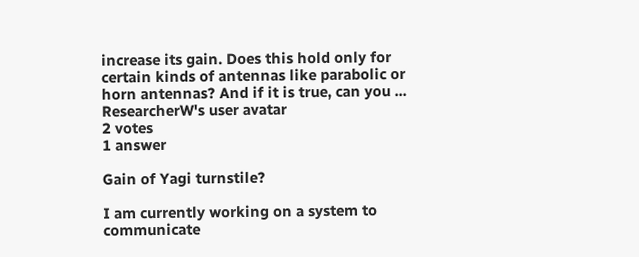increase its gain. Does this hold only for certain kinds of antennas like parabolic or horn antennas? And if it is true, can you ...
ResearcherW's user avatar
2 votes
1 answer

Gain of Yagi turnstile?

I am currently working on a system to communicate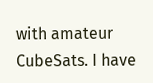with amateur CubeSats. I have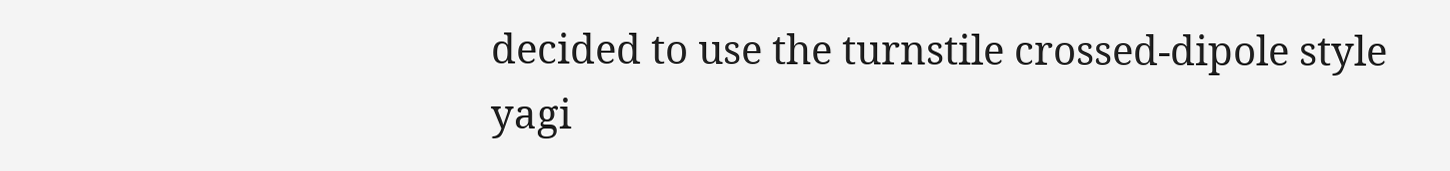decided to use the turnstile crossed-dipole style yagi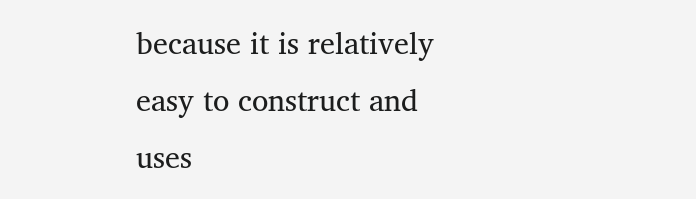because it is relatively easy to construct and uses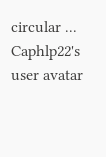circular ...
Caphlp22's user avatar